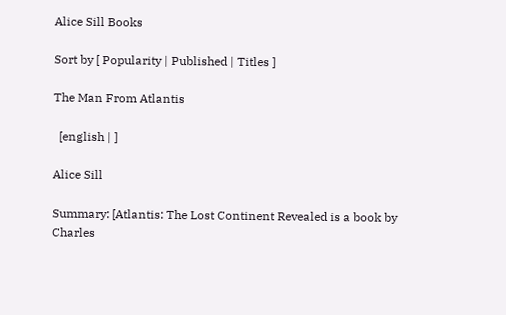Alice Sill Books

Sort by [ Popularity | Published | Titles ]

The Man From Atlantis

  [english | ]

Alice Sill

Summary: [Atlantis: The Lost Continent Revealed is a book by Charles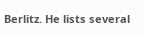Berlitz. He lists several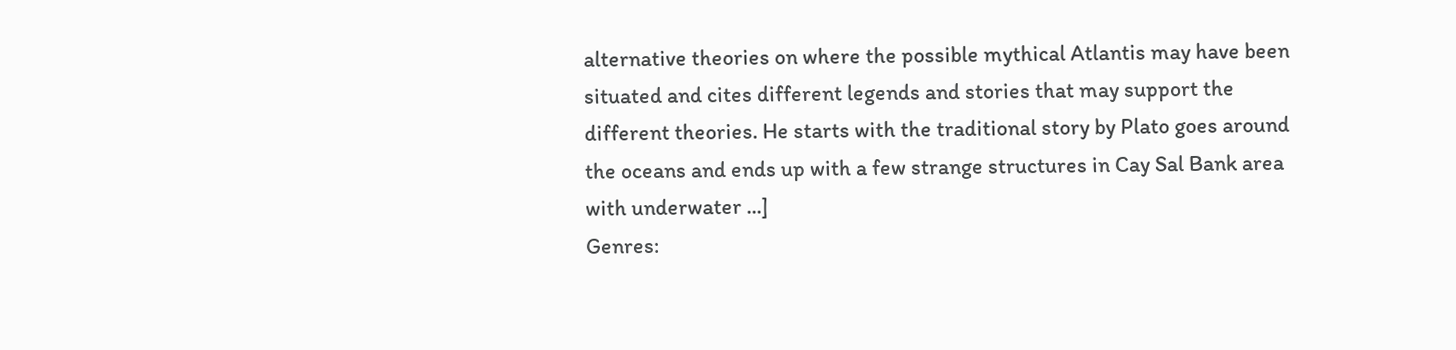alternative theories on where the possible mythical Atlantis may have been situated and cites different legends and stories that may support the different theories. He starts with the traditional story by Plato goes around the oceans and ends up with a few strange structures in Cay Sal Bank area with underwater ...]
Genres: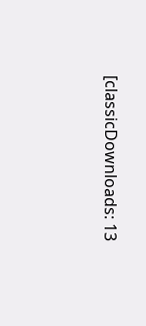[classicDownloads: 13